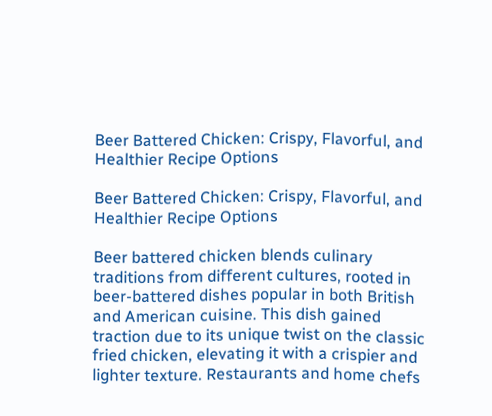Beer Battered Chicken: Crispy, Flavorful, and Healthier Recipe Options

Beer Battered Chicken: Crispy, Flavorful, and Healthier Recipe Options

Beer battered chicken blends culinary traditions from different cultures, rooted in beer-battered dishes popular in both British and American cuisine. This dish gained traction due to its unique twist on the classic fried chicken, elevating it with a crispier and lighter texture. Restaurants and home chefs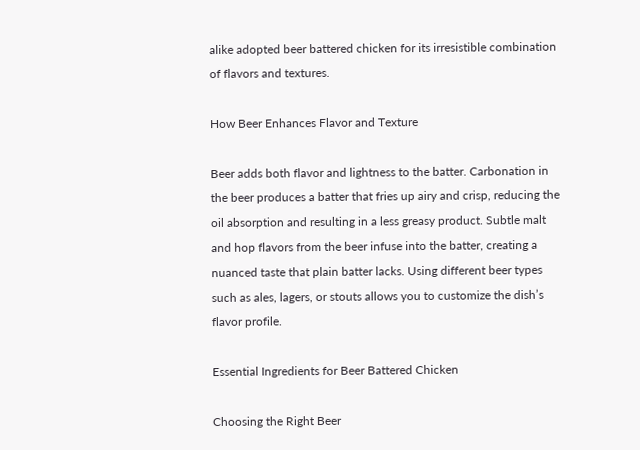alike adopted beer battered chicken for its irresistible combination of flavors and textures.

How Beer Enhances Flavor and Texture

Beer adds both flavor and lightness to the batter. Carbonation in the beer produces a batter that fries up airy and crisp, reducing the oil absorption and resulting in a less greasy product. Subtle malt and hop flavors from the beer infuse into the batter, creating a nuanced taste that plain batter lacks. Using different beer types such as ales, lagers, or stouts allows you to customize the dish’s flavor profile.

Essential Ingredients for Beer Battered Chicken

Choosing the Right Beer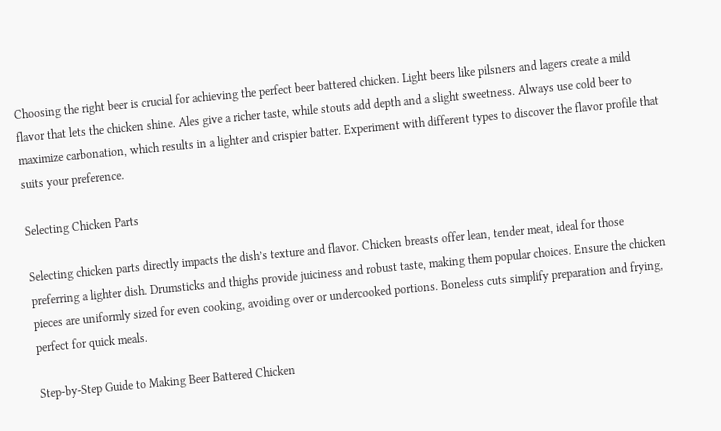Choosing the right beer is crucial for achieving the perfect beer battered chicken. Light beers like pilsners and lagers create a mild flavor that lets the chicken shine. Ales give a richer taste, while stouts add depth and a slight sweetness. Always use cold beer to maximize carbonation, which results in a lighter and crispier batter. Experiment with different types to discover the flavor profile that suits your preference.

Selecting Chicken Parts

Selecting chicken parts directly impacts the dish’s texture and flavor. Chicken breasts offer lean, tender meat, ideal for those preferring a lighter dish. Drumsticks and thighs provide juiciness and robust taste, making them popular choices. Ensure the chicken pieces are uniformly sized for even cooking, avoiding over or undercooked portions. Boneless cuts simplify preparation and frying, perfect for quick meals.

Step-by-Step Guide to Making Beer Battered Chicken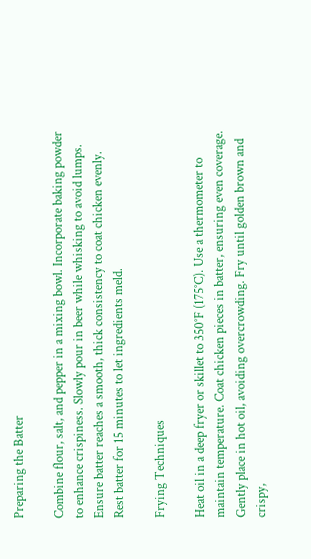Preparing the Batter

Combine flour, salt, and pepper in a mixing bowl. Incorporate baking powder to enhance crispiness. Slowly pour in beer while whisking to avoid lumps. Ensure batter reaches a smooth, thick consistency to coat chicken evenly. Rest batter for 15 minutes to let ingredients meld.

Frying Techniques

Heat oil in a deep fryer or skillet to 350°F (175°C). Use a thermometer to maintain temperature. Coat chicken pieces in batter, ensuring even coverage. Gently place in hot oil, avoiding overcrowding. Fry until golden brown and crispy,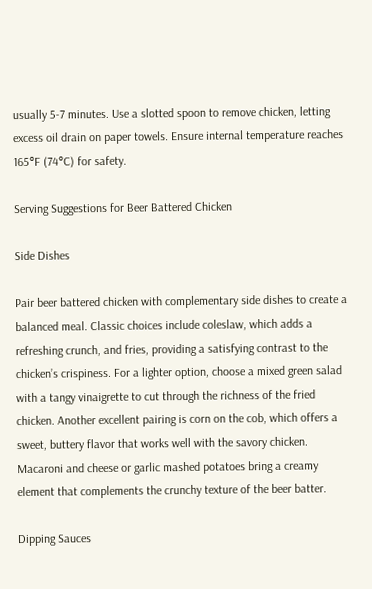usually 5-7 minutes. Use a slotted spoon to remove chicken, letting excess oil drain on paper towels. Ensure internal temperature reaches 165°F (74°C) for safety.

Serving Suggestions for Beer Battered Chicken

Side Dishes

Pair beer battered chicken with complementary side dishes to create a balanced meal. Classic choices include coleslaw, which adds a refreshing crunch, and fries, providing a satisfying contrast to the chicken’s crispiness. For a lighter option, choose a mixed green salad with a tangy vinaigrette to cut through the richness of the fried chicken. Another excellent pairing is corn on the cob, which offers a sweet, buttery flavor that works well with the savory chicken. Macaroni and cheese or garlic mashed potatoes bring a creamy element that complements the crunchy texture of the beer batter.

Dipping Sauces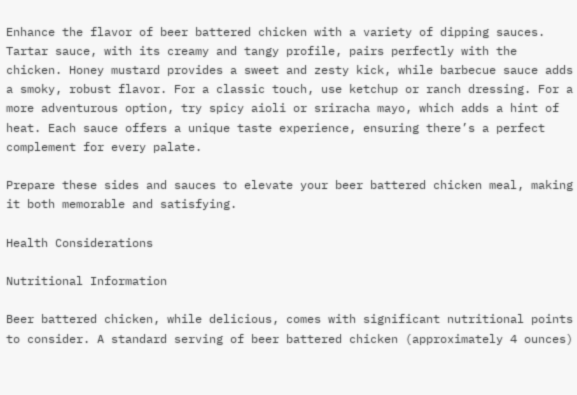Enhance the flavor of beer battered chicken with a variety of dipping sauces. Tartar sauce, with its creamy and tangy profile, pairs perfectly with the chicken. Honey mustard provides a sweet and zesty kick, while barbecue sauce adds a smoky, robust flavor. For a classic touch, use ketchup or ranch dressing. For a more adventurous option, try spicy aioli or sriracha mayo, which adds a hint of heat. Each sauce offers a unique taste experience, ensuring there’s a perfect complement for every palate.

Prepare these sides and sauces to elevate your beer battered chicken meal, making it both memorable and satisfying.

Health Considerations

Nutritional Information

Beer battered chicken, while delicious, comes with significant nutritional points to consider. A standard serving of beer battered chicken (approximately 4 ounces)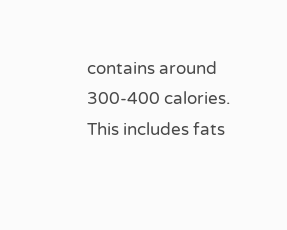contains around 300-400 calories. This includes fats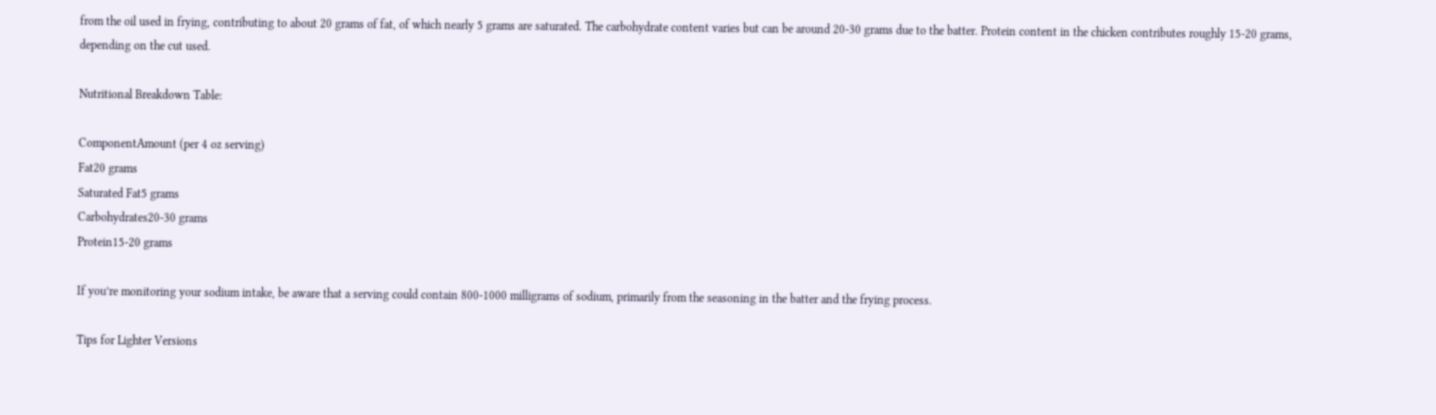from the oil used in frying, contributing to about 20 grams of fat, of which nearly 5 grams are saturated. The carbohydrate content varies but can be around 20-30 grams due to the batter. Protein content in the chicken contributes roughly 15-20 grams, depending on the cut used.

Nutritional Breakdown Table:

ComponentAmount (per 4 oz serving)
Fat20 grams
Saturated Fat5 grams
Carbohydrates20-30 grams
Protein15-20 grams

If you’re monitoring your sodium intake, be aware that a serving could contain 800-1000 milligrams of sodium, primarily from the seasoning in the batter and the frying process.

Tips for Lighter Versions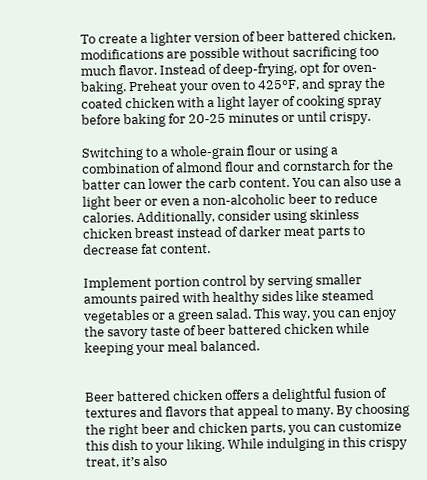To create a lighter version of beer battered chicken, modifications are possible without sacrificing too much flavor. Instead of deep-frying, opt for oven-baking. Preheat your oven to 425°F, and spray the coated chicken with a light layer of cooking spray before baking for 20-25 minutes or until crispy.

Switching to a whole-grain flour or using a combination of almond flour and cornstarch for the batter can lower the carb content. You can also use a light beer or even a non-alcoholic beer to reduce calories. Additionally, consider using skinless chicken breast instead of darker meat parts to decrease fat content.

Implement portion control by serving smaller amounts paired with healthy sides like steamed vegetables or a green salad. This way, you can enjoy the savory taste of beer battered chicken while keeping your meal balanced.


Beer battered chicken offers a delightful fusion of textures and flavors that appeal to many. By choosing the right beer and chicken parts, you can customize this dish to your liking. While indulging in this crispy treat, it’s also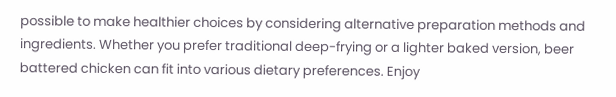possible to make healthier choices by considering alternative preparation methods and ingredients. Whether you prefer traditional deep-frying or a lighter baked version, beer battered chicken can fit into various dietary preferences. Enjoy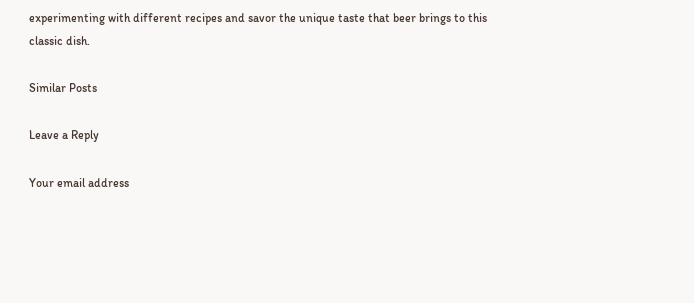experimenting with different recipes and savor the unique taste that beer brings to this classic dish.

Similar Posts

Leave a Reply

Your email address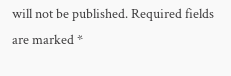will not be published. Required fields are marked *